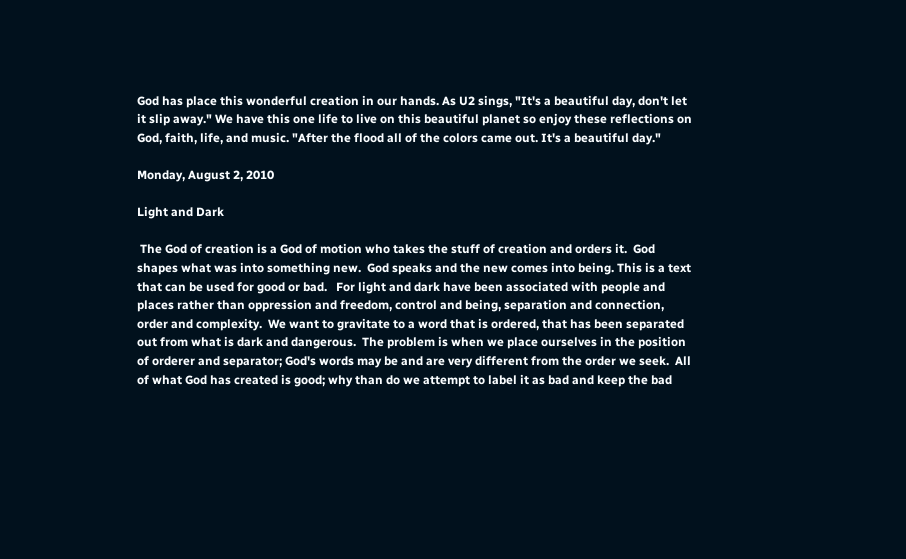God has place this wonderful creation in our hands. As U2 sings, "It's a beautiful day, don't let it slip away." We have this one life to live on this beautiful planet so enjoy these reflections on God, faith, life, and music. "After the flood all of the colors came out. It's a beautiful day."

Monday, August 2, 2010

Light and Dark

 The God of creation is a God of motion who takes the stuff of creation and orders it.  God shapes what was into something new.  God speaks and the new comes into being. This is a text that can be used for good or bad.   For light and dark have been associated with people and places rather than oppression and freedom, control and being, separation and connection, order and complexity.  We want to gravitate to a word that is ordered, that has been separated out from what is dark and dangerous.  The problem is when we place ourselves in the position of orderer and separator; God's words may be and are very different from the order we seek.  All of what God has created is good; why than do we attempt to label it as bad and keep the bad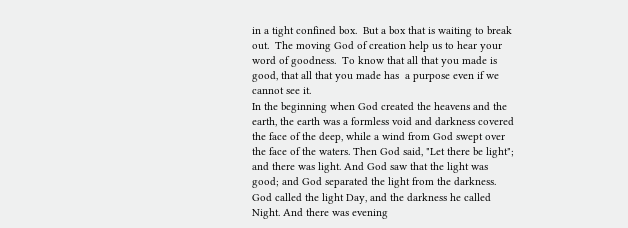in a tight confined box.  But a box that is waiting to break out.  The moving God of creation help us to hear your word of goodness.  To know that all that you made is good, that all that you made has  a purpose even if we cannot see it.
In the beginning when God created the heavens and the earth, the earth was a formless void and darkness covered the face of the deep, while a wind from God swept over the face of the waters. Then God said, "Let there be light"; and there was light. And God saw that the light was good; and God separated the light from the darkness. God called the light Day, and the darkness he called Night. And there was evening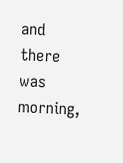and there was morning,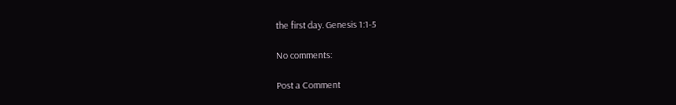the first day. Genesis 1:1-5

No comments:

Post a Comment